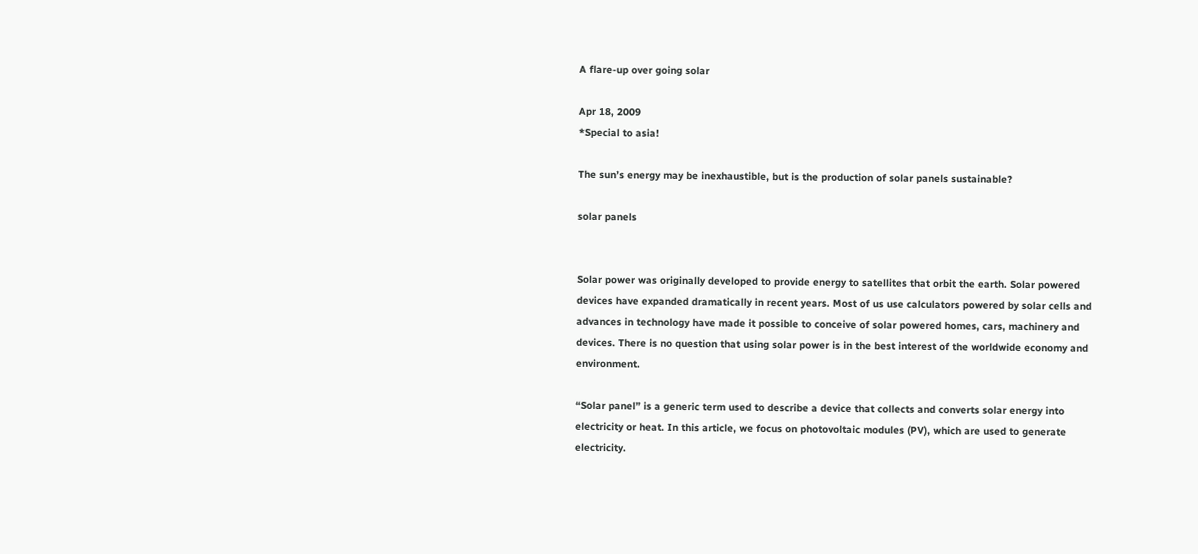A flare-up over going solar

Apr 18, 2009
*Special to asia!

The sun’s energy may be inexhaustible, but is the production of solar panels sustainable?

solar panels


Solar power was originally developed to provide energy to satellites that orbit the earth. Solar powered devices have expanded dramatically in recent years. Most of us use calculators powered by solar cells and advances in technology have made it possible to conceive of solar powered homes, cars, machinery and devices. There is no question that using solar power is in the best interest of the worldwide economy and environment.

“Solar panel” is a generic term used to describe a device that collects and converts solar energy into electricity or heat. In this article, we focus on photovoltaic modules (PV), which are used to generate electricity.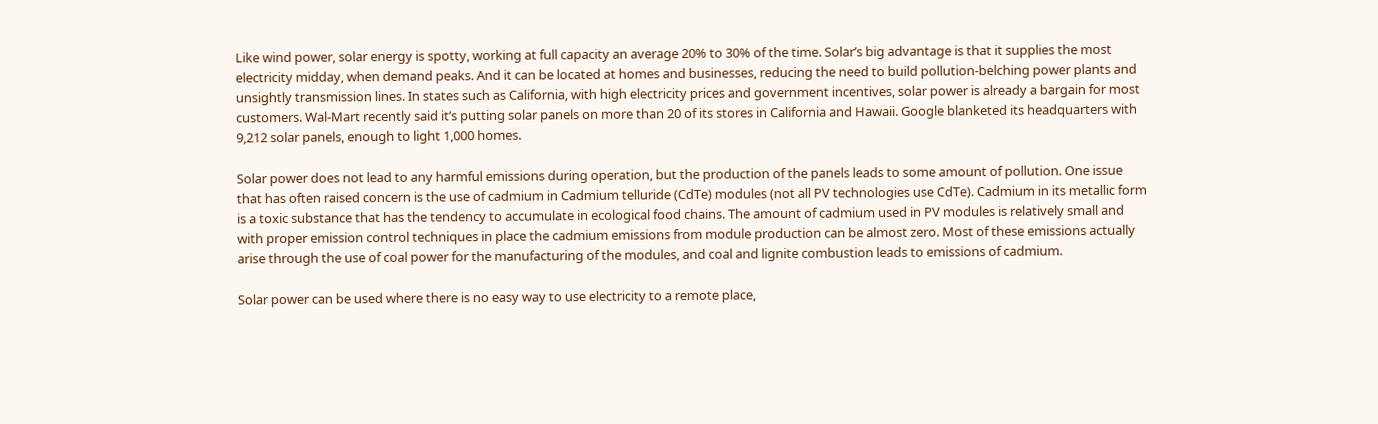Like wind power, solar energy is spotty, working at full capacity an average 20% to 30% of the time. Solar’s big advantage is that it supplies the most electricity midday, when demand peaks. And it can be located at homes and businesses, reducing the need to build pollution-belching power plants and unsightly transmission lines. In states such as California, with high electricity prices and government incentives, solar power is already a bargain for most customers. Wal-Mart recently said it’s putting solar panels on more than 20 of its stores in California and Hawaii. Google blanketed its headquarters with 9,212 solar panels, enough to light 1,000 homes.

Solar power does not lead to any harmful emissions during operation, but the production of the panels leads to some amount of pollution. One issue that has often raised concern is the use of cadmium in Cadmium telluride (CdTe) modules (not all PV technologies use CdTe). Cadmium in its metallic form is a toxic substance that has the tendency to accumulate in ecological food chains. The amount of cadmium used in PV modules is relatively small and with proper emission control techniques in place the cadmium emissions from module production can be almost zero. Most of these emissions actually arise through the use of coal power for the manufacturing of the modules, and coal and lignite combustion leads to emissions of cadmium.

Solar power can be used where there is no easy way to use electricity to a remote place,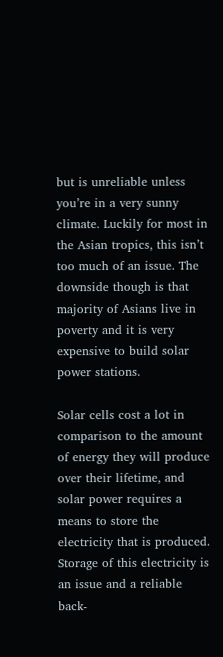but is unreliable unless you’re in a very sunny climate. Luckily for most in the Asian tropics, this isn’t too much of an issue. The downside though is that majority of Asians live in poverty and it is very expensive to build solar power stations.

Solar cells cost a lot in comparison to the amount of energy they will produce over their lifetime, and solar power requires a means to store the electricity that is produced. Storage of this electricity is an issue and a reliable back-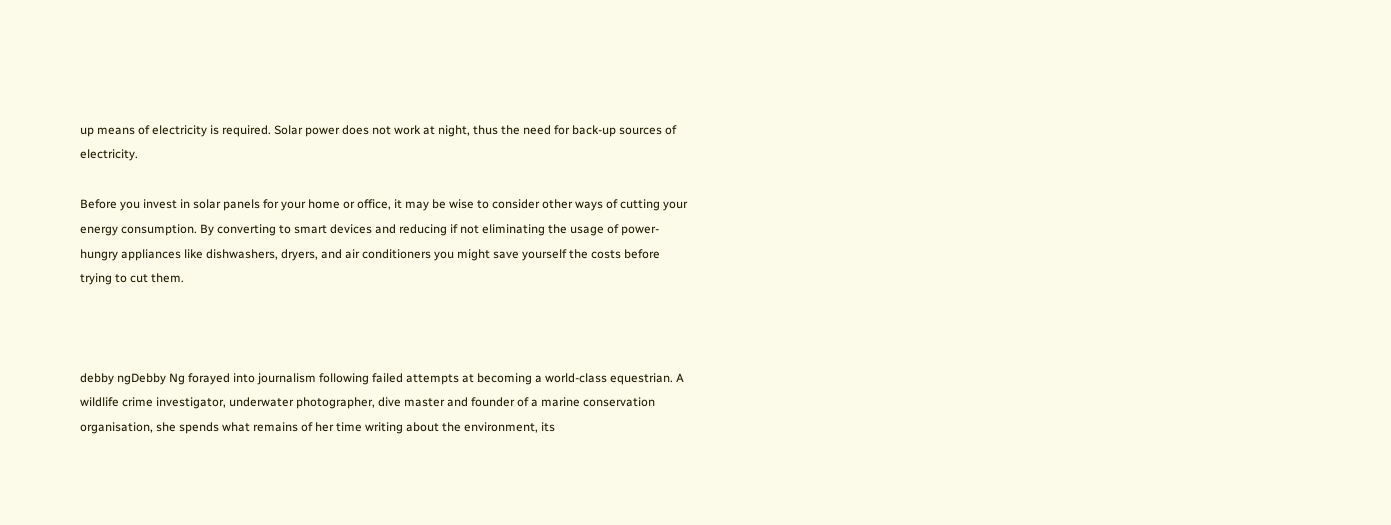up means of electricity is required. Solar power does not work at night, thus the need for back-up sources of electricity.

Before you invest in solar panels for your home or office, it may be wise to consider other ways of cutting your energy consumption. By converting to smart devices and reducing if not eliminating the usage of power-hungry appliances like dishwashers, dryers, and air conditioners you might save yourself the costs before trying to cut them.



debby ngDebby Ng forayed into journalism following failed attempts at becoming a world-class equestrian. A wildlife crime investigator, underwater photographer, dive master and founder of a marine conservation organisation, she spends what remains of her time writing about the environment, its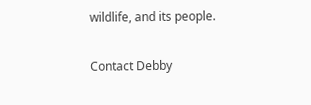wildlife, and its people.

Contact Debby